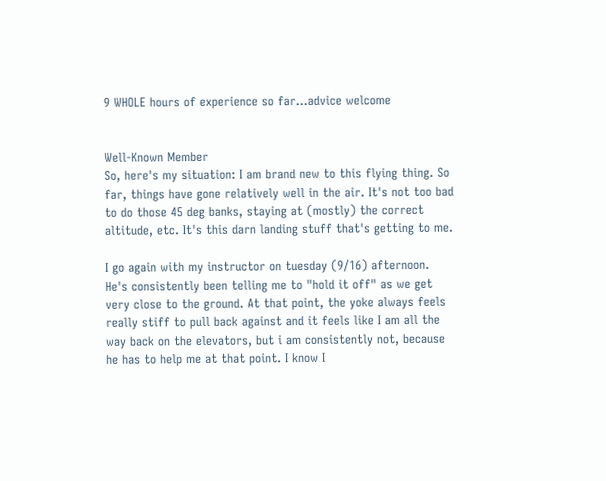9 WHOLE hours of experience so far...advice welcome


Well-Known Member
So, here's my situation: I am brand new to this flying thing. So far, things have gone relatively well in the air. It's not too bad to do those 45 deg banks, staying at (mostly) the correct altitude, etc. It's this darn landing stuff that's getting to me.

I go again with my instructor on tuesday (9/16) afternoon. He's consistently been telling me to "hold it off" as we get very close to the ground. At that point, the yoke always feels really stiff to pull back against and it feels like I am all the way back on the elevators, but i am consistently not, because he has to help me at that point. I know I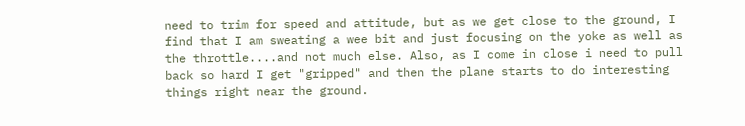need to trim for speed and attitude, but as we get close to the ground, I find that I am sweating a wee bit and just focusing on the yoke as well as the throttle....and not much else. Also, as I come in close i need to pull back so hard I get "gripped" and then the plane starts to do interesting things right near the ground.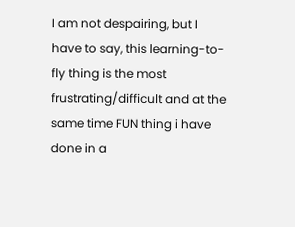I am not despairing, but I have to say, this learning-to-fly thing is the most frustrating/difficult and at the same time FUN thing i have done in a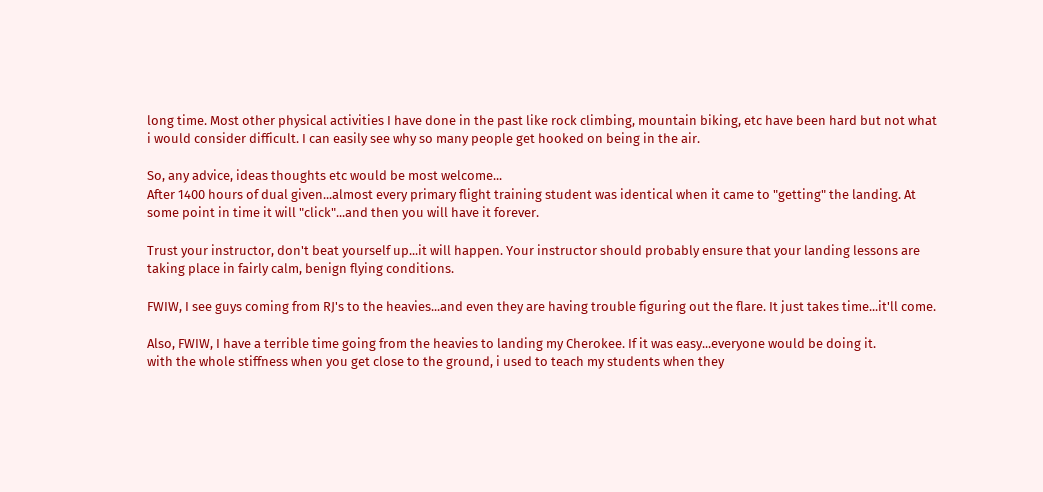long time. Most other physical activities I have done in the past like rock climbing, mountain biking, etc have been hard but not what i would consider difficult. I can easily see why so many people get hooked on being in the air.

So, any advice, ideas thoughts etc would be most welcome...
After 1400 hours of dual given...almost every primary flight training student was identical when it came to "getting" the landing. At some point in time it will "click"...and then you will have it forever.

Trust your instructor, don't beat yourself up...it will happen. Your instructor should probably ensure that your landing lessons are taking place in fairly calm, benign flying conditions.

FWIW, I see guys coming from RJ's to the heavies...and even they are having trouble figuring out the flare. It just takes time...it'll come.

Also, FWIW, I have a terrible time going from the heavies to landing my Cherokee. If it was easy...everyone would be doing it.
with the whole stiffness when you get close to the ground, i used to teach my students when they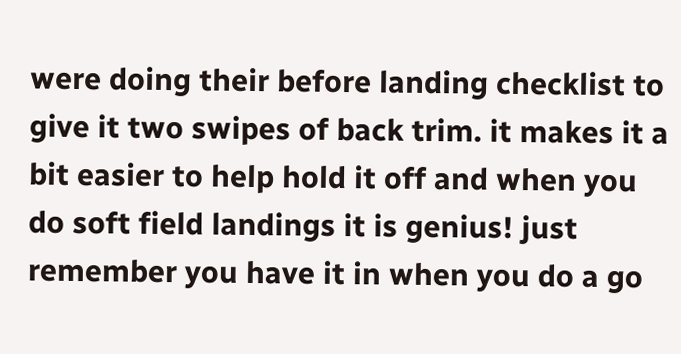were doing their before landing checklist to give it two swipes of back trim. it makes it a bit easier to help hold it off and when you do soft field landings it is genius! just remember you have it in when you do a go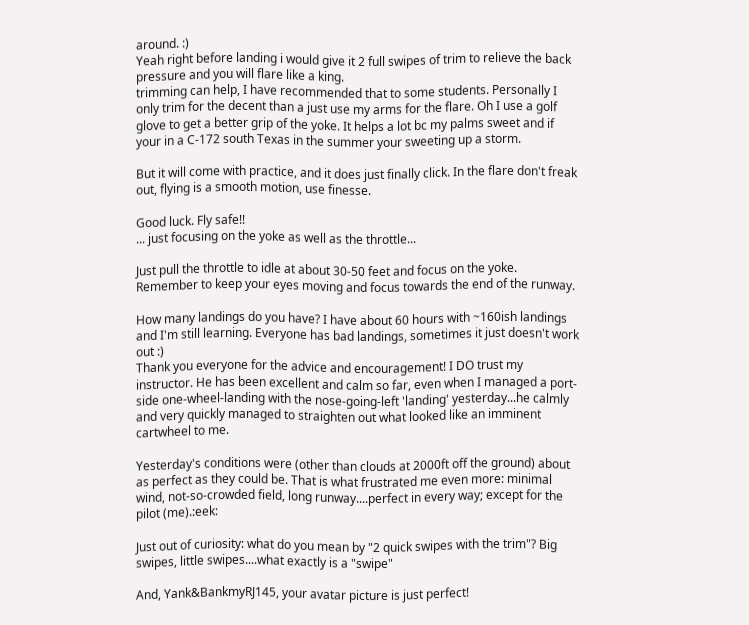around. :)
Yeah right before landing i would give it 2 full swipes of trim to relieve the back pressure and you will flare like a king.
trimming can help, I have recommended that to some students. Personally I only trim for the decent than a just use my arms for the flare. Oh I use a golf glove to get a better grip of the yoke. It helps a lot bc my palms sweet and if your in a C-172 south Texas in the summer your sweeting up a storm.

But it will come with practice, and it does just finally click. In the flare don't freak out, flying is a smooth motion, use finesse.

Good luck. Fly safe!!
... just focusing on the yoke as well as the throttle...

Just pull the throttle to idle at about 30-50 feet and focus on the yoke. Remember to keep your eyes moving and focus towards the end of the runway.

How many landings do you have? I have about 60 hours with ~160ish landings and I'm still learning. Everyone has bad landings, sometimes it just doesn't work out :)
Thank you everyone for the advice and encouragement! I DO trust my instructor. He has been excellent and calm so far, even when I managed a port-side one-wheel-landing with the nose-going-left 'landing' yesterday...he calmly and very quickly managed to straighten out what looked like an imminent cartwheel to me.

Yesterday's conditions were (other than clouds at 2000ft off the ground) about as perfect as they could be. That is what frustrated me even more: minimal wind, not-so-crowded field, long runway....perfect in every way; except for the pilot (me).:eek:

Just out of curiosity: what do you mean by "2 quick swipes with the trim"? Big swipes, little swipes....what exactly is a "swipe"

And, Yank&BankmyRJ145, your avatar picture is just perfect!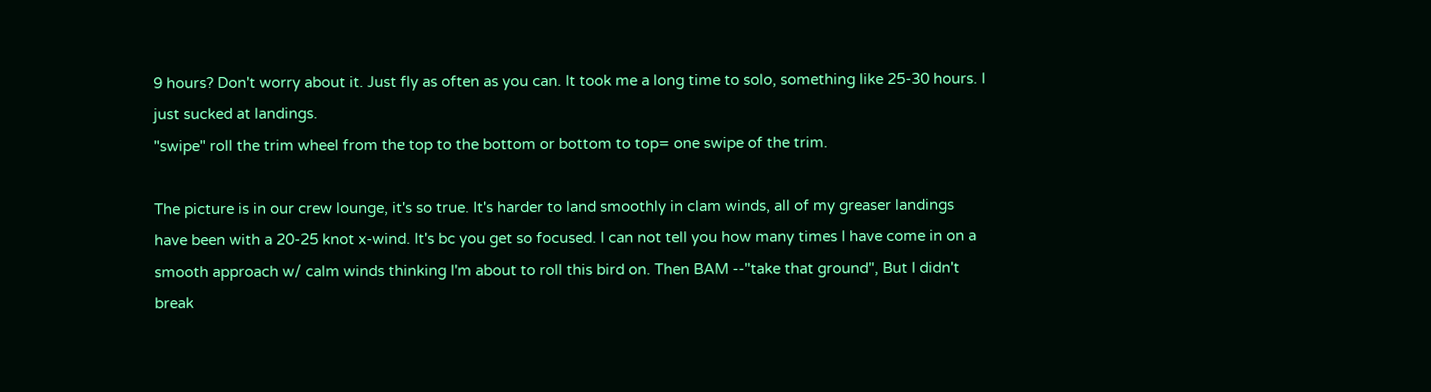9 hours? Don't worry about it. Just fly as often as you can. It took me a long time to solo, something like 25-30 hours. I just sucked at landings.
"swipe" roll the trim wheel from the top to the bottom or bottom to top= one swipe of the trim.

The picture is in our crew lounge, it's so true. It's harder to land smoothly in clam winds, all of my greaser landings have been with a 20-25 knot x-wind. It's bc you get so focused. I can not tell you how many times I have come in on a smooth approach w/ calm winds thinking I'm about to roll this bird on. Then BAM --"take that ground", But I didn't break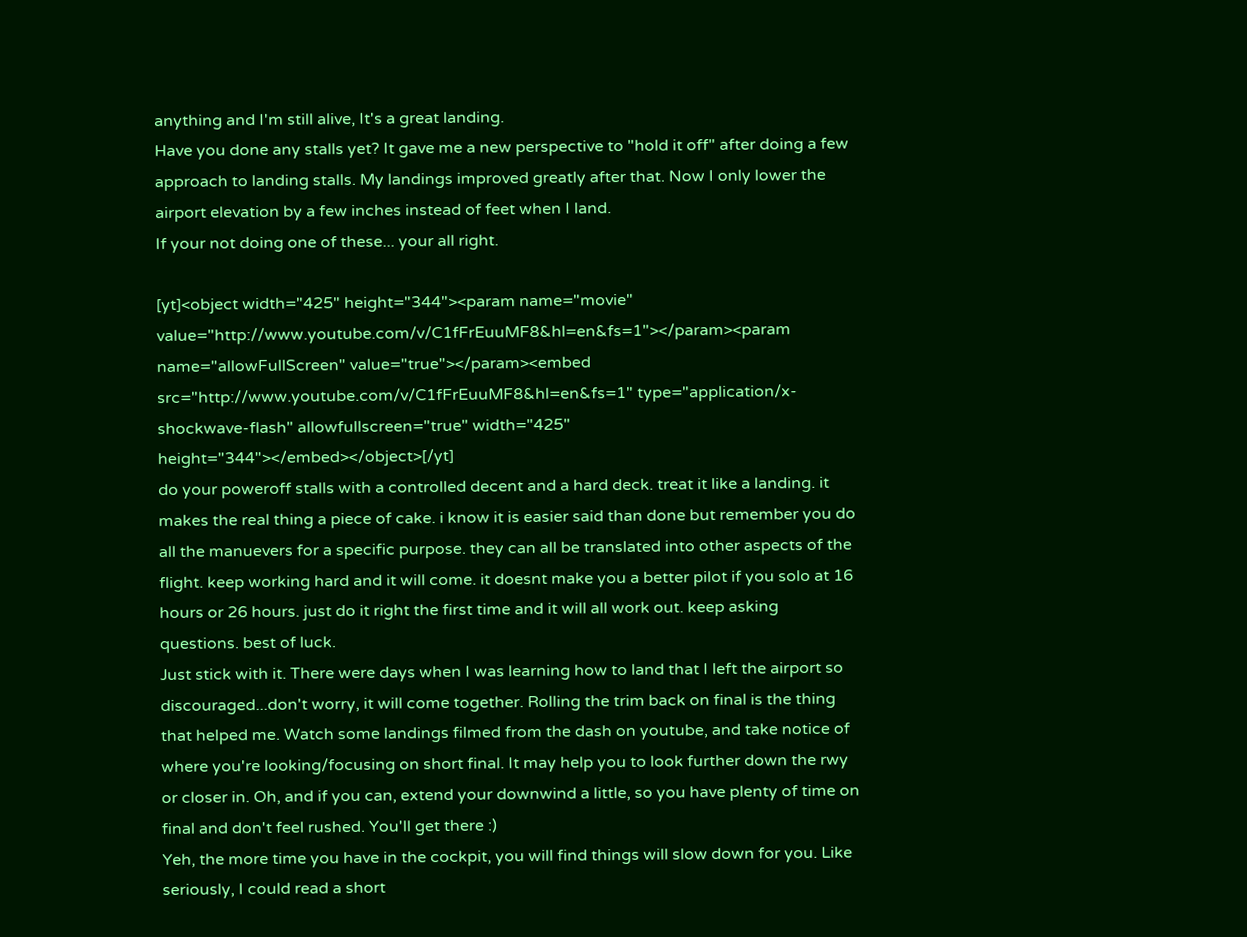anything and I'm still alive, It's a great landing.
Have you done any stalls yet? It gave me a new perspective to "hold it off" after doing a few approach to landing stalls. My landings improved greatly after that. Now I only lower the airport elevation by a few inches instead of feet when I land.
If your not doing one of these... your all right.

[yt]<object width="425" height="344"><param name="movie" value="http://www.youtube.com/v/C1fFrEuuMF8&hl=en&fs=1"></param><param name="allowFullScreen" value="true"></param><embed src="http://www.youtube.com/v/C1fFrEuuMF8&hl=en&fs=1" type="application/x-shockwave-flash" allowfullscreen="true" width="425" height="344"></embed></object>[/yt]
do your poweroff stalls with a controlled decent and a hard deck. treat it like a landing. it makes the real thing a piece of cake. i know it is easier said than done but remember you do all the manuevers for a specific purpose. they can all be translated into other aspects of the flight. keep working hard and it will come. it doesnt make you a better pilot if you solo at 16 hours or 26 hours. just do it right the first time and it will all work out. keep asking questions. best of luck.
Just stick with it. There were days when I was learning how to land that I left the airport so discouraged...don't worry, it will come together. Rolling the trim back on final is the thing that helped me. Watch some landings filmed from the dash on youtube, and take notice of where you're looking/focusing on short final. It may help you to look further down the rwy or closer in. Oh, and if you can, extend your downwind a little, so you have plenty of time on final and don't feel rushed. You'll get there :)
Yeh, the more time you have in the cockpit, you will find things will slow down for you. Like seriously, I could read a short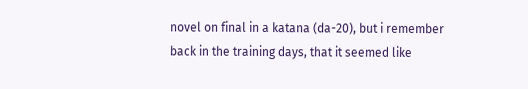novel on final in a katana (da-20), but i remember back in the training days, that it seemed like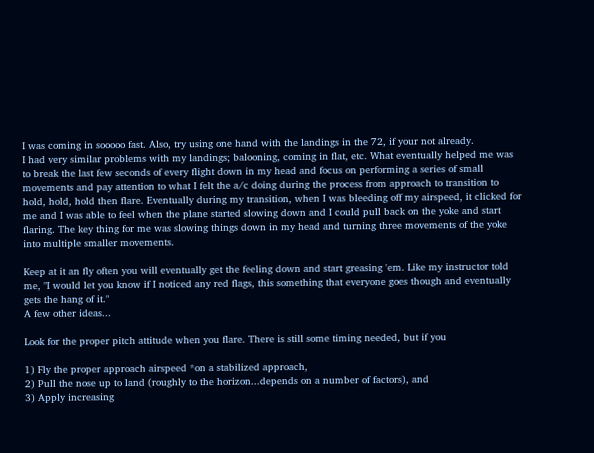I was coming in sooooo fast. Also, try using one hand with the landings in the 72, if your not already.
I had very similar problems with my landings; balooning, coming in flat, etc. What eventually helped me was to break the last few seconds of every flight down in my head and focus on performing a series of small movements and pay attention to what I felt the a/c doing during the process from approach to transition to hold, hold, hold then flare. Eventually during my transition, when I was bleeding off my airspeed, it clicked for me and I was able to feel when the plane started slowing down and I could pull back on the yoke and start flaring. The key thing for me was slowing things down in my head and turning three movements of the yoke into multiple smaller movements.

Keep at it an fly often you will eventually get the feeling down and start greasing 'em. Like my instructor told me, "I would let you know if I noticed any red flags, this something that everyone goes though and eventually gets the hang of it."
A few other ideas...

Look for the proper pitch attitude when you flare. There is still some timing needed, but if you

1) Fly the proper approach airspeed *on a stabilized approach,
2) Pull the nose up to land (roughly to the horizon...depends on a number of factors), and
3) Apply increasing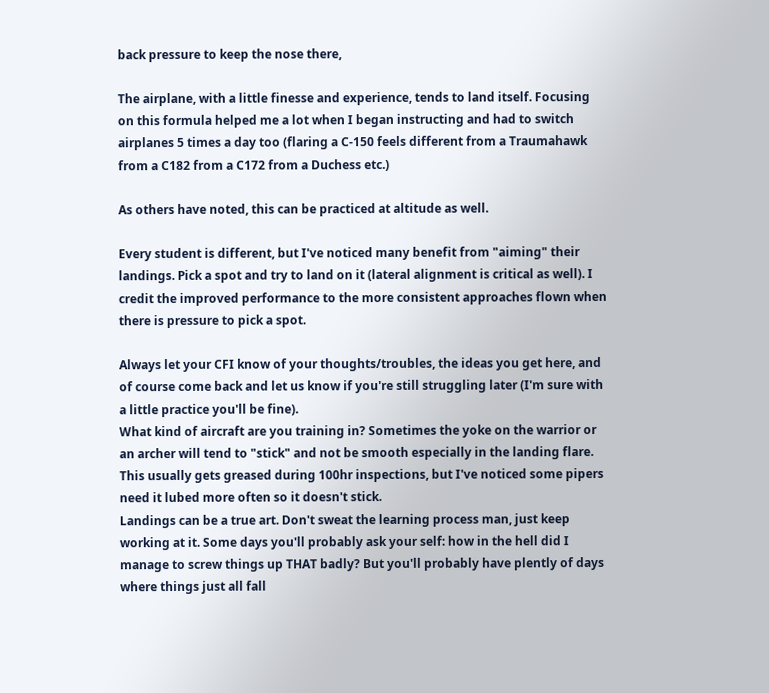back pressure to keep the nose there,

The airplane, with a little finesse and experience, tends to land itself. Focusing on this formula helped me a lot when I began instructing and had to switch airplanes 5 times a day too (flaring a C-150 feels different from a Traumahawk from a C182 from a C172 from a Duchess etc.)

As others have noted, this can be practiced at altitude as well.

Every student is different, but I've noticed many benefit from "aiming" their landings. Pick a spot and try to land on it (lateral alignment is critical as well). I credit the improved performance to the more consistent approaches flown when there is pressure to pick a spot.

Always let your CFI know of your thoughts/troubles, the ideas you get here, and of course come back and let us know if you're still struggling later (I'm sure with a little practice you'll be fine).
What kind of aircraft are you training in? Sometimes the yoke on the warrior or an archer will tend to "stick" and not be smooth especially in the landing flare. This usually gets greased during 100hr inspections, but I've noticed some pipers need it lubed more often so it doesn't stick.
Landings can be a true art. Don't sweat the learning process man, just keep working at it. Some days you'll probably ask your self: how in the hell did I manage to screw things up THAT badly? But you'll probably have plently of days where things just all fall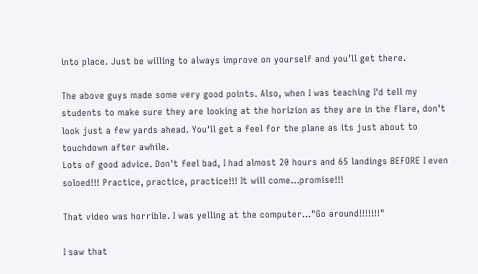into place. Just be willing to always improve on yourself and you'll get there.

The above guys made some very good points. Also, when I was teaching I'd tell my students to make sure they are looking at the horizion as they are in the flare, don't look just a few yards ahead. You'll get a feel for the plane as its just about to touchdown after awhile.
Lots of good advice. Don't feel bad, I had almost 20 hours and 65 landings BEFORE I even soloed!!! Practice, practice, practice!!! It will come...promise!!!

That video was horrible. I was yelling at the computer..."Go around!!!!!!!"

I saw that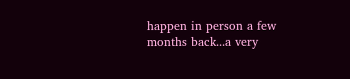happen in person a few months back...a very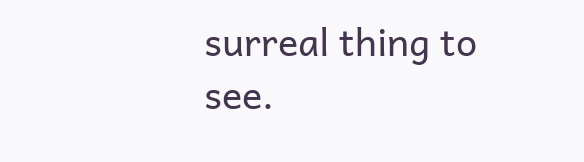surreal thing to see.